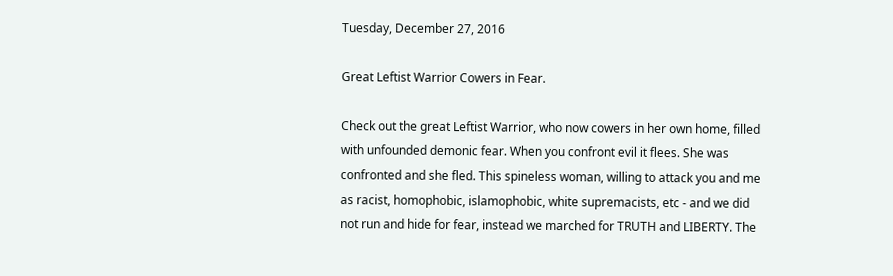Tuesday, December 27, 2016

Great Leftist Warrior Cowers in Fear.

Check out the great Leftist Warrior, who now cowers in her own home, filled with unfounded demonic fear. When you confront evil it flees. She was confronted and she fled. This spineless woman, willing to attack you and me as racist, homophobic, islamophobic, white supremacists, etc - and we did not run and hide for fear, instead we marched for TRUTH and LIBERTY. The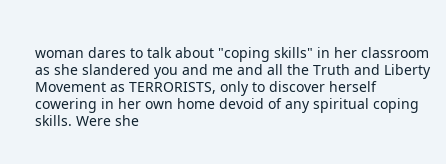woman dares to talk about "coping skills" in her classroom as she slandered you and me and all the Truth and Liberty Movement as TERRORISTS, only to discover herself cowering in her own home devoid of any spiritual coping skills. Were she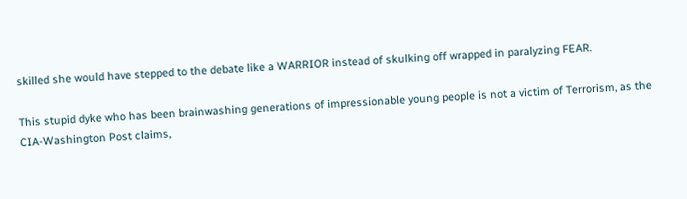skilled she would have stepped to the debate like a WARRIOR instead of skulking off wrapped in paralyzing FEAR.

This stupid dyke who has been brainwashing generations of impressionable young people is not a victim of Terrorism, as the CIA-Washington Post claims,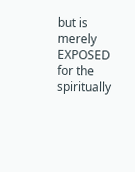but is merely EXPOSED for the spiritually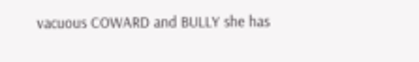vacuous COWARD and BULLY she has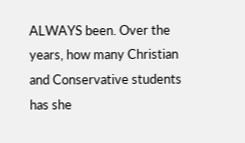ALWAYS been. Over the years, how many Christian and Conservative students has she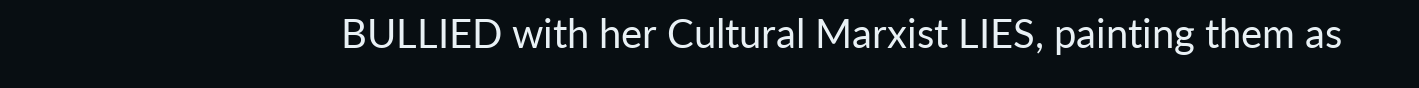BULLIED with her Cultural Marxist LIES, painting them as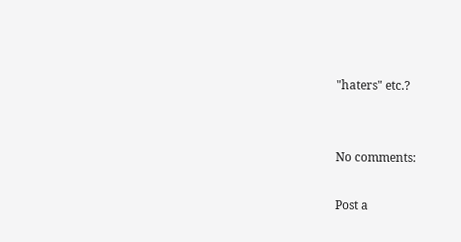"haters" etc.?


No comments:

Post a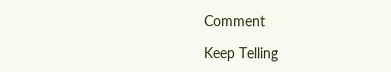Comment

Keep Telling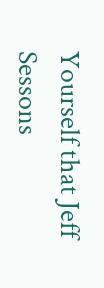Yourself that Jeff Sessons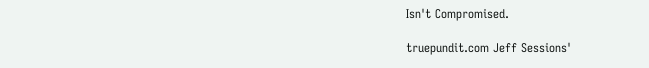Isn't Compromised.

truepundit.com Jeff Sessions'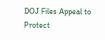DOJ Files Appeal to Protect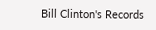Bill Clinton's Records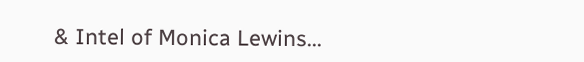& Intel of Monica Lewins...